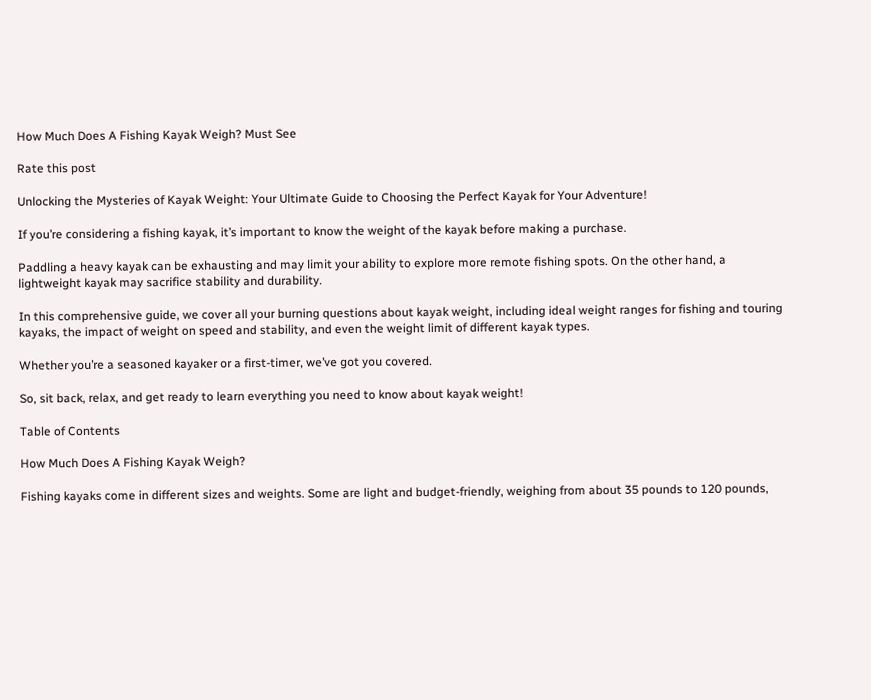How Much Does A Fishing Kayak Weigh? Must See

Rate this post

Unlocking the Mysteries of Kayak Weight: Your Ultimate Guide to Choosing the Perfect Kayak for Your Adventure!

If you’re considering a fishing kayak, it’s important to know the weight of the kayak before making a purchase.

Paddling a heavy kayak can be exhausting and may limit your ability to explore more remote fishing spots. On the other hand, a lightweight kayak may sacrifice stability and durability.

In this comprehensive guide, we cover all your burning questions about kayak weight, including ideal weight ranges for fishing and touring kayaks, the impact of weight on speed and stability, and even the weight limit of different kayak types.

Whether you’re a seasoned kayaker or a first-timer, we’ve got you covered.

So, sit back, relax, and get ready to learn everything you need to know about kayak weight!

Table of Contents

How Much Does A Fishing Kayak Weigh?

Fishing kayaks come in different sizes and weights. Some are light and budget-friendly, weighing from about 35 pounds to 120 pounds,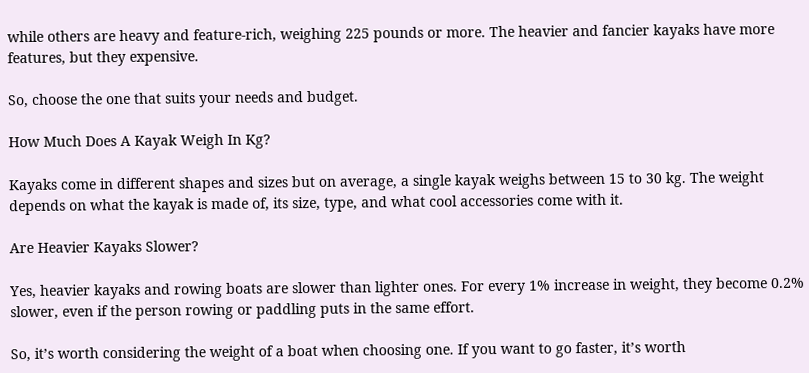while others are heavy and feature-rich, weighing 225 pounds or more. The heavier and fancier kayaks have more features, but they expensive.

So, choose the one that suits your needs and budget.

How Much Does A Kayak Weigh In Kg?

Kayaks come in different shapes and sizes but on average, a single kayak weighs between 15 to 30 kg. The weight depends on what the kayak is made of, its size, type, and what cool accessories come with it.

Are Heavier Kayaks Slower?

Yes, heavier kayaks and rowing boats are slower than lighter ones. For every 1% increase in weight, they become 0.2% slower, even if the person rowing or paddling puts in the same effort.

So, it’s worth considering the weight of a boat when choosing one. If you want to go faster, it’s worth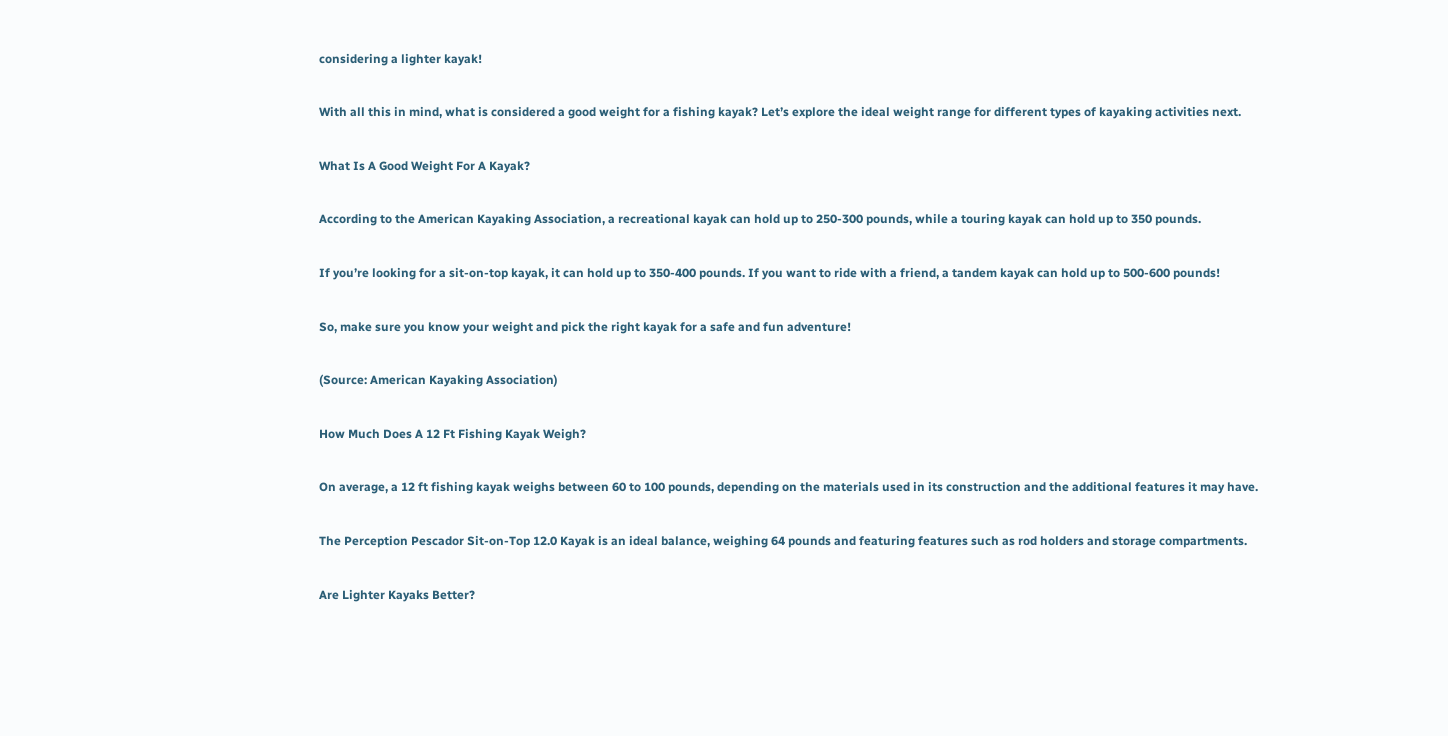considering a lighter kayak!

With all this in mind, what is considered a good weight for a fishing kayak? Let’s explore the ideal weight range for different types of kayaking activities next.

What Is A Good Weight For A Kayak?

According to the American Kayaking Association, a recreational kayak can hold up to 250-300 pounds, while a touring kayak can hold up to 350 pounds.

If you’re looking for a sit-on-top kayak, it can hold up to 350-400 pounds. If you want to ride with a friend, a tandem kayak can hold up to 500-600 pounds!

So, make sure you know your weight and pick the right kayak for a safe and fun adventure!

(Source: American Kayaking Association)

How Much Does A 12 Ft Fishing Kayak Weigh?

On average, a 12 ft fishing kayak weighs between 60 to 100 pounds, depending on the materials used in its construction and the additional features it may have.

The Perception Pescador Sit-on-Top 12.0 Kayak is an ideal balance, weighing 64 pounds and featuring features such as rod holders and storage compartments.

Are Lighter Kayaks Better?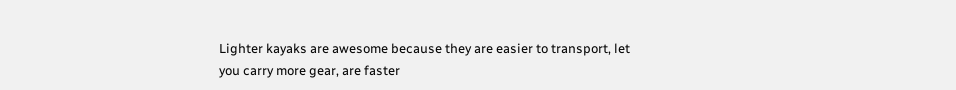Lighter kayaks are awesome because they are easier to transport, let you carry more gear, are faster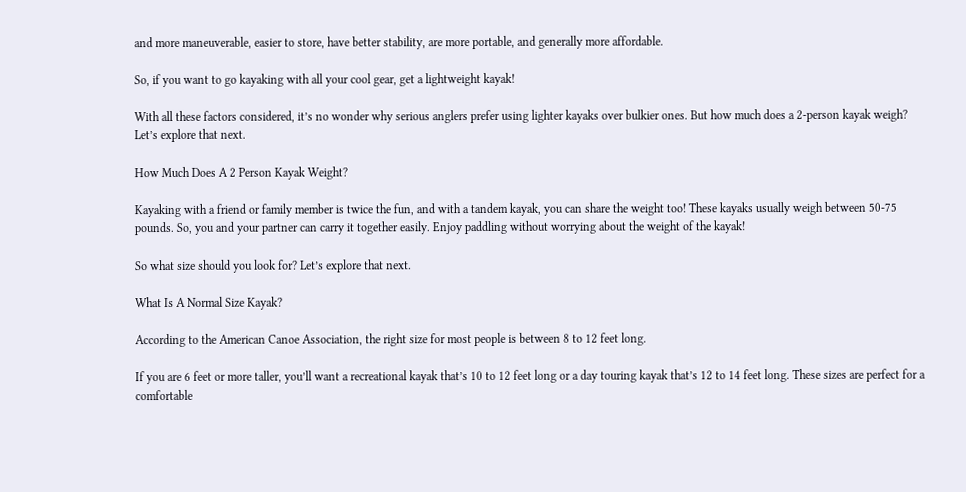and more maneuverable, easier to store, have better stability, are more portable, and generally more affordable.

So, if you want to go kayaking with all your cool gear, get a lightweight kayak!

With all these factors considered, it’s no wonder why serious anglers prefer using lighter kayaks over bulkier ones. But how much does a 2-person kayak weigh? Let’s explore that next.

How Much Does A 2 Person Kayak Weight?

Kayaking with a friend or family member is twice the fun, and with a tandem kayak, you can share the weight too! These kayaks usually weigh between 50-75 pounds. So, you and your partner can carry it together easily. Enjoy paddling without worrying about the weight of the kayak!

So what size should you look for? Let’s explore that next.

What Is A Normal Size Kayak?

According to the American Canoe Association, the right size for most people is between 8 to 12 feet long.

If you are 6 feet or more taller, you’ll want a recreational kayak that’s 10 to 12 feet long or a day touring kayak that’s 12 to 14 feet long. These sizes are perfect for a comfortable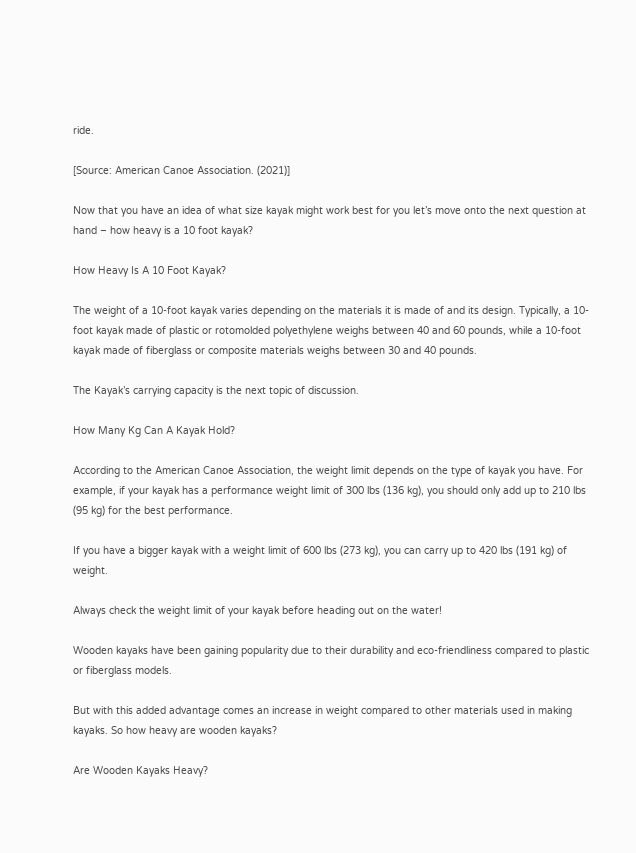ride.

[Source: American Canoe Association. (2021)]

Now that you have an idea of what size kayak might work best for you let’s move onto the next question at hand – how heavy is a 10 foot kayak?

How Heavy Is A 10 Foot Kayak?

The weight of a 10-foot kayak varies depending on the materials it is made of and its design. Typically, a 10-foot kayak made of plastic or rotomolded polyethylene weighs between 40 and 60 pounds, while a 10-foot kayak made of fiberglass or composite materials weighs between 30 and 40 pounds.

The Kayak’s carrying capacity is the next topic of discussion.

How Many Kg Can A Kayak Hold?

According to the American Canoe Association, the weight limit depends on the type of kayak you have. For example, if your kayak has a performance weight limit of 300 lbs (136 kg), you should only add up to 210 lbs (95 kg) for the best performance.

If you have a bigger kayak with a weight limit of 600 lbs (273 kg), you can carry up to 420 lbs (191 kg) of weight.

Always check the weight limit of your kayak before heading out on the water!

Wooden kayaks have been gaining popularity due to their durability and eco-friendliness compared to plastic or fiberglass models.

But with this added advantage comes an increase in weight compared to other materials used in making kayaks. So how heavy are wooden kayaks?

Are Wooden Kayaks Heavy?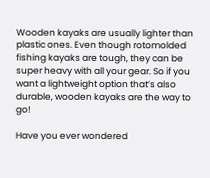Wooden kayaks are usually lighter than plastic ones. Even though rotomolded fishing kayaks are tough, they can be super heavy with all your gear. So if you want a lightweight option that’s also durable, wooden kayaks are the way to go!

Have you ever wondered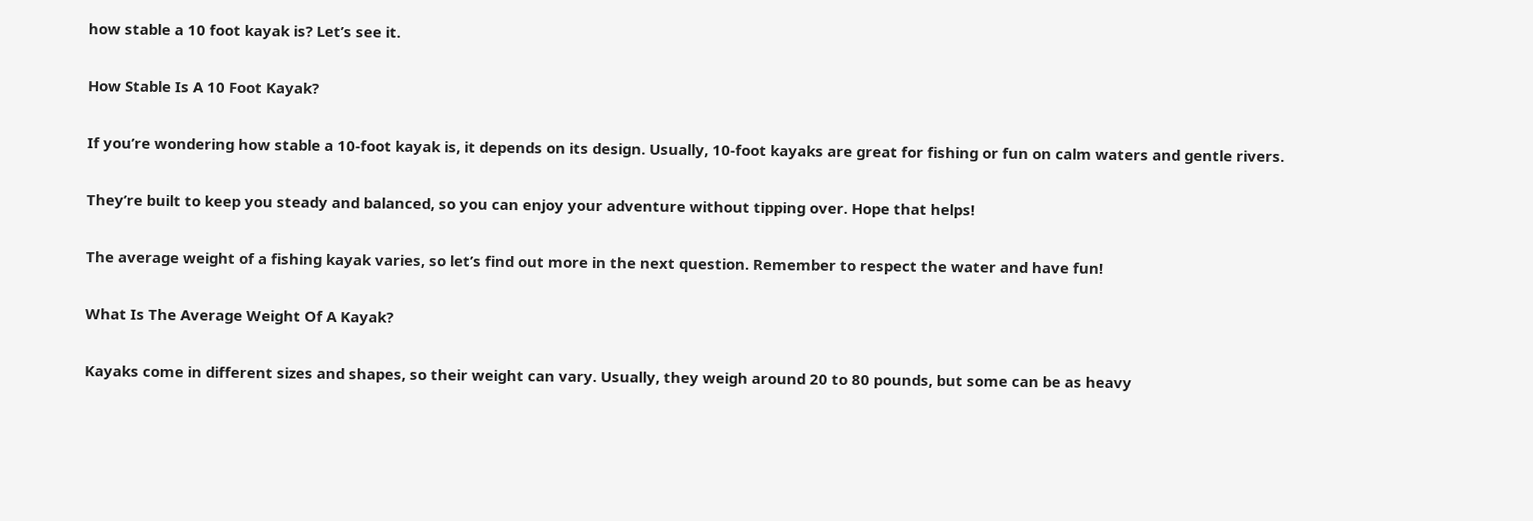how stable a 10 foot kayak is? Let’s see it.

How Stable Is A 10 Foot Kayak?

If you’re wondering how stable a 10-foot kayak is, it depends on its design. Usually, 10-foot kayaks are great for fishing or fun on calm waters and gentle rivers.

They’re built to keep you steady and balanced, so you can enjoy your adventure without tipping over. Hope that helps!

The average weight of a fishing kayak varies, so let’s find out more in the next question. Remember to respect the water and have fun!

What Is The Average Weight Of A Kayak?

Kayaks come in different sizes and shapes, so their weight can vary. Usually, they weigh around 20 to 80 pounds, but some can be as heavy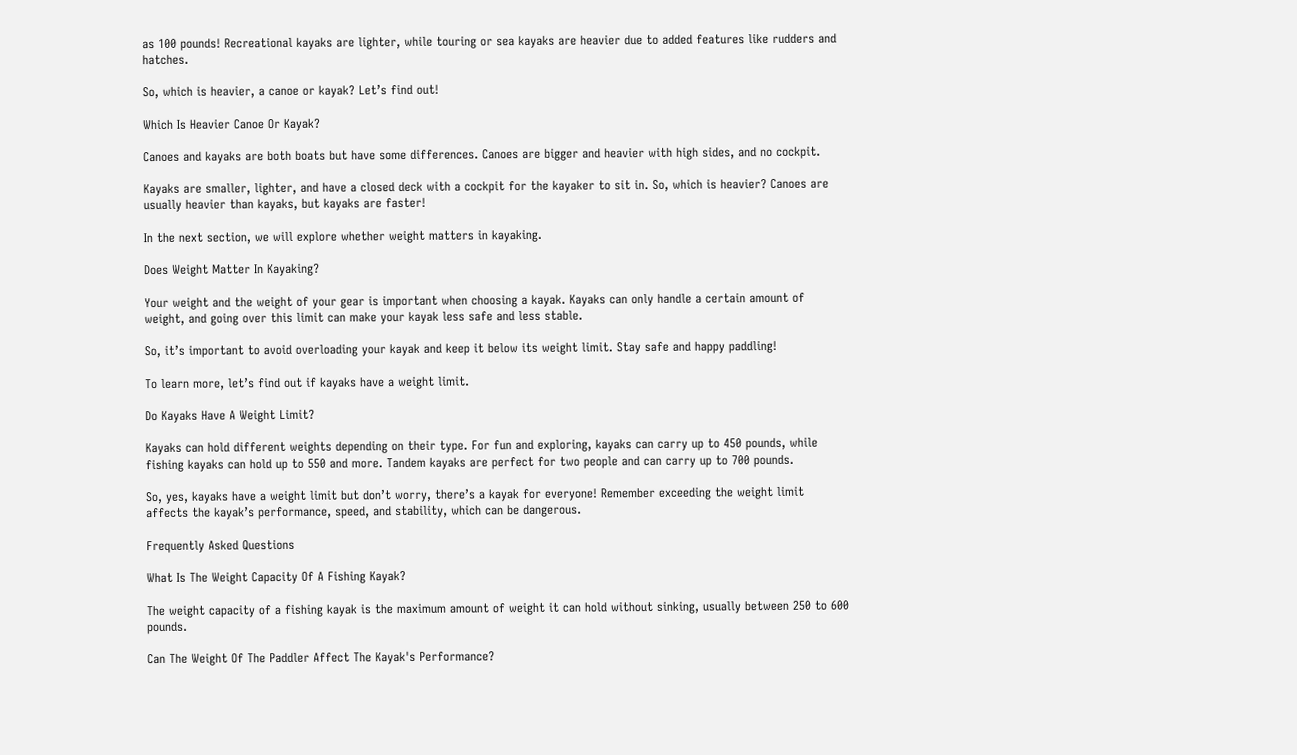as 100 pounds! Recreational kayaks are lighter, while touring or sea kayaks are heavier due to added features like rudders and hatches.

So, which is heavier, a canoe or kayak? Let’s find out!

Which Is Heavier Canoe Or Kayak?

Canoes and kayaks are both boats but have some differences. Canoes are bigger and heavier with high sides, and no cockpit.

Kayaks are smaller, lighter, and have a closed deck with a cockpit for the kayaker to sit in. So, which is heavier? Canoes are usually heavier than kayaks, but kayaks are faster!

In the next section, we will explore whether weight matters in kayaking.

Does Weight Matter In Kayaking?

Your weight and the weight of your gear is important when choosing a kayak. Kayaks can only handle a certain amount of weight, and going over this limit can make your kayak less safe and less stable.

So, it’s important to avoid overloading your kayak and keep it below its weight limit. Stay safe and happy paddling!

To learn more, let’s find out if kayaks have a weight limit.

Do Kayaks Have A Weight Limit?

Kayaks can hold different weights depending on their type. For fun and exploring, kayaks can carry up to 450 pounds, while fishing kayaks can hold up to 550 and more. Tandem kayaks are perfect for two people and can carry up to 700 pounds.

So, yes, kayaks have a weight limit but don’t worry, there’s a kayak for everyone! Remember exceeding the weight limit affects the kayak’s performance, speed, and stability, which can be dangerous.

Frequently Asked Questions

What Is The Weight Capacity Of A Fishing Kayak?

The weight capacity of a fishing kayak is the maximum amount of weight it can hold without sinking, usually between 250 to 600 pounds.

Can The Weight Of The Paddler Affect The Kayak's Performance?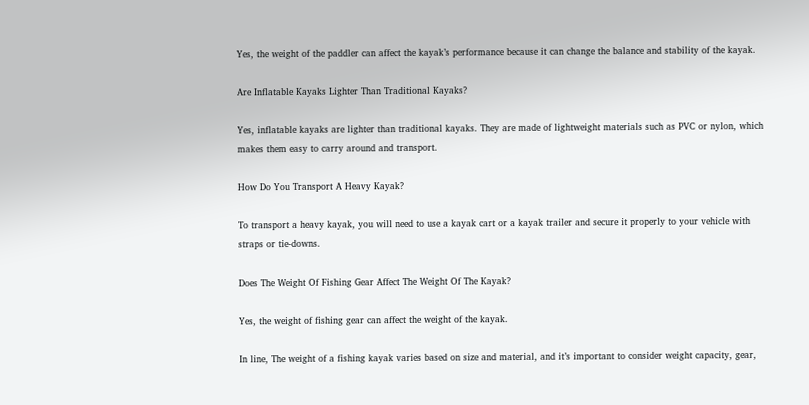Yes, the weight of the paddler can affect the kayak’s performance because it can change the balance and stability of the kayak.

Are Inflatable Kayaks Lighter Than Traditional Kayaks?

Yes, inflatable kayaks are lighter than traditional kayaks. They are made of lightweight materials such as PVC or nylon, which makes them easy to carry around and transport.

How Do You Transport A Heavy Kayak?

To transport a heavy kayak, you will need to use a kayak cart or a kayak trailer and secure it properly to your vehicle with straps or tie-downs.

Does The Weight Of Fishing Gear Affect The Weight Of The Kayak?

Yes, the weight of fishing gear can affect the weight of the kayak.

In line, The weight of a fishing kayak varies based on size and material, and it’s important to consider weight capacity, gear,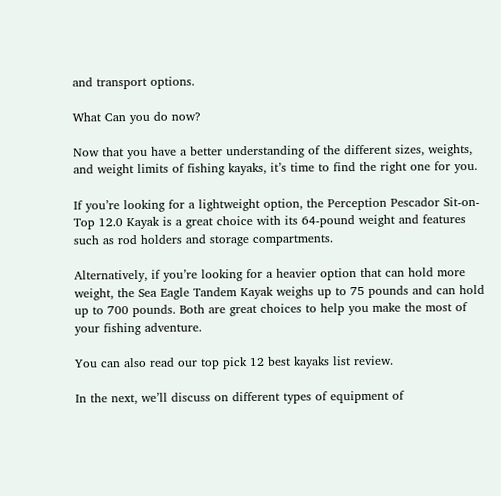and transport options.

What Can you do now?

Now that you have a better understanding of the different sizes, weights, and weight limits of fishing kayaks, it’s time to find the right one for you.

If you’re looking for a lightweight option, the Perception Pescador Sit-on-Top 12.0 Kayak is a great choice with its 64-pound weight and features such as rod holders and storage compartments.

Alternatively, if you’re looking for a heavier option that can hold more weight, the Sea Eagle Tandem Kayak weighs up to 75 pounds and can hold up to 700 pounds. Both are great choices to help you make the most of your fishing adventure.

You can also read our top pick 12 best kayaks list review.

In the next, we’ll discuss on different types of equipment of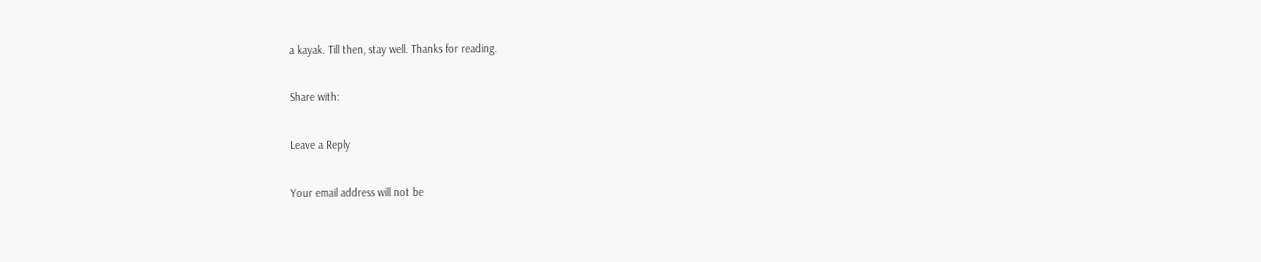a kayak. Till then, stay well. Thanks for reading.

Share with:

Leave a Reply

Your email address will not be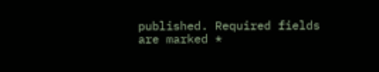published. Required fields are marked *